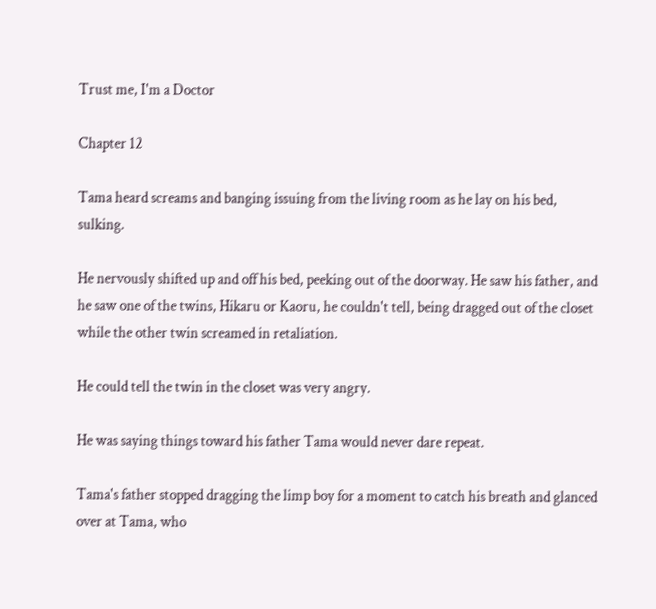Trust me, I'm a Doctor

Chapter 12

Tama heard screams and banging issuing from the living room as he lay on his bed, sulking.

He nervously shifted up and off his bed, peeking out of the doorway. He saw his father, and he saw one of the twins, Hikaru or Kaoru, he couldn't tell, being dragged out of the closet while the other twin screamed in retaliation.

He could tell the twin in the closet was very angry.

He was saying things toward his father Tama would never dare repeat.

Tama's father stopped dragging the limp boy for a moment to catch his breath and glanced over at Tama, who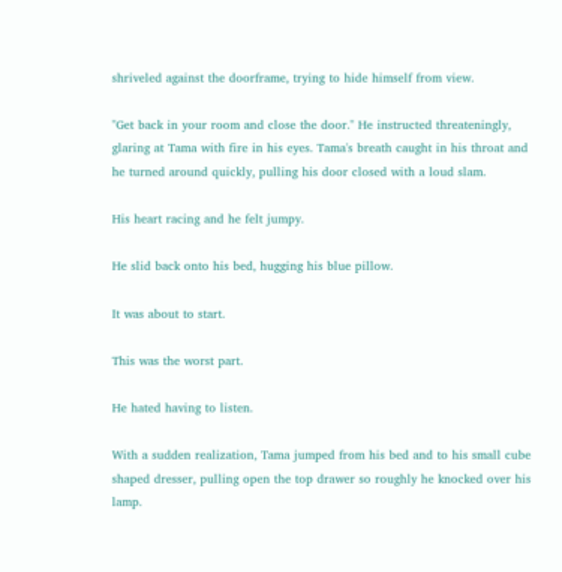shriveled against the doorframe, trying to hide himself from view.

"Get back in your room and close the door." He instructed threateningly, glaring at Tama with fire in his eyes. Tama's breath caught in his throat and he turned around quickly, pulling his door closed with a loud slam.

His heart racing and he felt jumpy.

He slid back onto his bed, hugging his blue pillow.

It was about to start.

This was the worst part.

He hated having to listen.

With a sudden realization, Tama jumped from his bed and to his small cube shaped dresser, pulling open the top drawer so roughly he knocked over his lamp.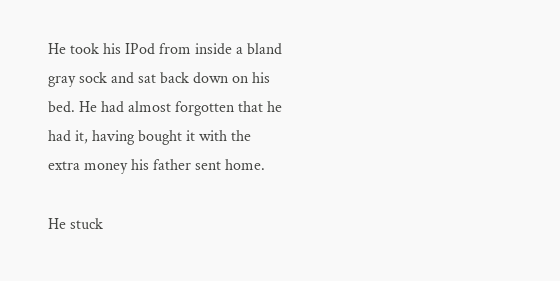He took his IPod from inside a bland gray sock and sat back down on his bed. He had almost forgotten that he had it, having bought it with the extra money his father sent home.

He stuck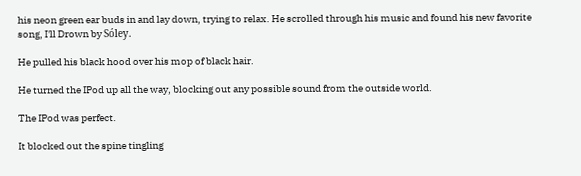his neon green ear buds in and lay down, trying to relax. He scrolled through his music and found his new favorite song, I'll Drown by Sóley.

He pulled his black hood over his mop of black hair.

He turned the IPod up all the way, blocking out any possible sound from the outside world.

The IPod was perfect.

It blocked out the spine tingling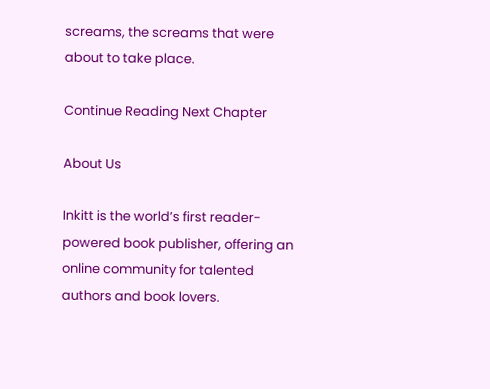screams, the screams that were about to take place.

Continue Reading Next Chapter

About Us

Inkitt is the world’s first reader-powered book publisher, offering an online community for talented authors and book lovers.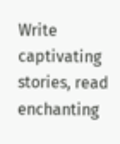Write captivating stories, read enchanting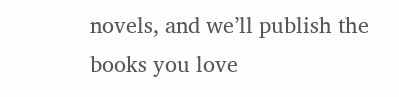novels, and we’ll publish the books you love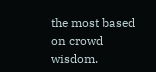the most based on crowd wisdom.